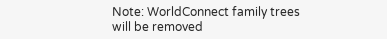Note: WorldConnect family trees will be removed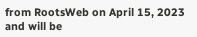from RootsWeb on April 15, 2023 and will be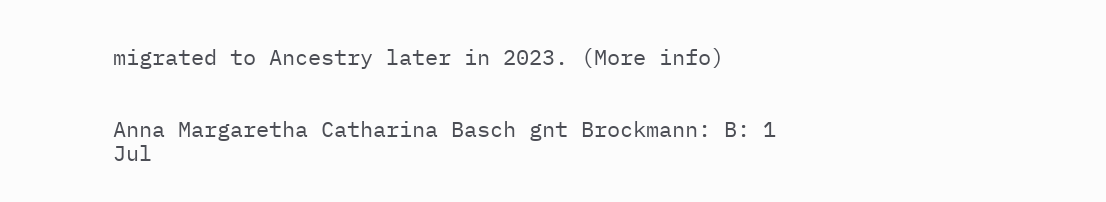migrated to Ancestry later in 2023. (More info)


Anna Margaretha Catharina Basch gnt Brockmann: B: 1 Jul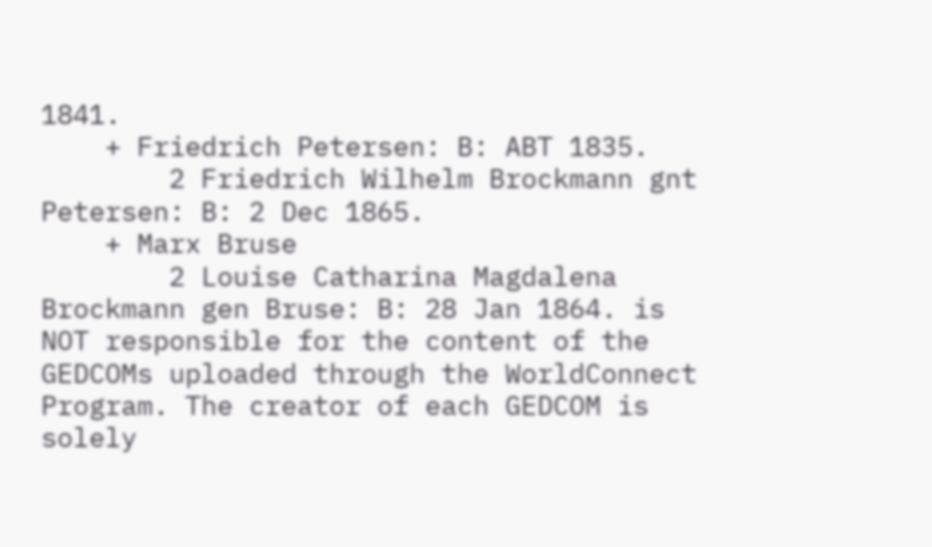1841.
    + Friedrich Petersen: B: ABT 1835.
        2 Friedrich Wilhelm Brockmann gnt Petersen: B: 2 Dec 1865.
    + Marx Bruse
        2 Louise Catharina Magdalena Brockmann gen Bruse: B: 28 Jan 1864. is NOT responsible for the content of the GEDCOMs uploaded through the WorldConnect Program. The creator of each GEDCOM is solely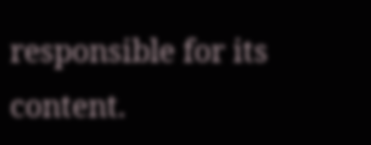responsible for its content.